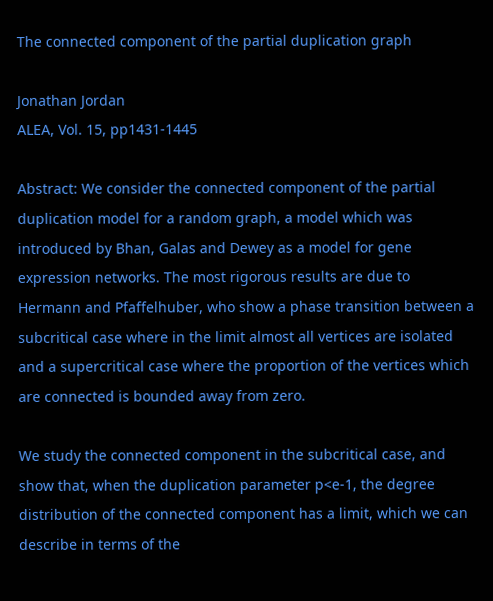The connected component of the partial duplication graph

Jonathan Jordan
ALEA, Vol. 15, pp1431-1445

Abstract: We consider the connected component of the partial duplication model for a random graph, a model which was introduced by Bhan, Galas and Dewey as a model for gene expression networks. The most rigorous results are due to Hermann and Pfaffelhuber, who show a phase transition between a subcritical case where in the limit almost all vertices are isolated and a supercritical case where the proportion of the vertices which are connected is bounded away from zero.

We study the connected component in the subcritical case, and show that, when the duplication parameter p<e-1, the degree distribution of the connected component has a limit, which we can describe in terms of the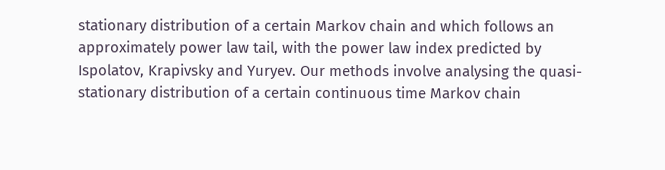stationary distribution of a certain Markov chain and which follows an approximately power law tail, with the power law index predicted by Ispolatov, Krapivsky and Yuryev. Our methods involve analysing the quasi-stationary distribution of a certain continuous time Markov chain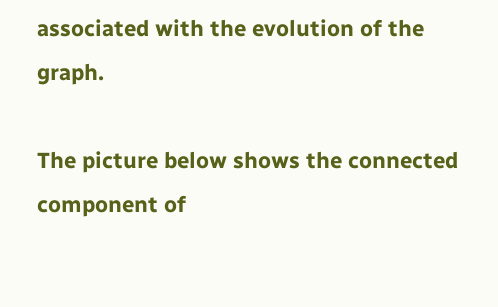associated with the evolution of the graph.

The picture below shows the connected component of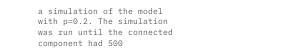a simulation of the model with p=0.2. The simulation was run until the connected component had 500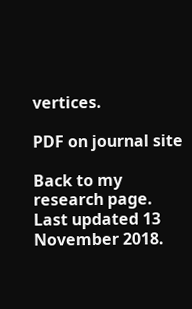vertices.

PDF on journal site

Back to my research page.
Last updated 13 November 2018.